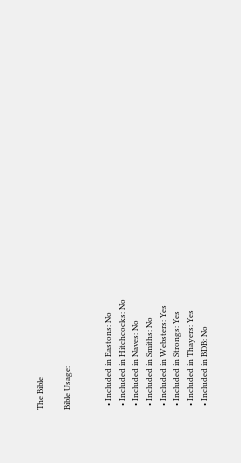The Bible

Bible Usage:


  • Included in Eastons: No
  • Included in Hitchcocks: No
  • Included in Naves: No
  • Included in Smiths: No
  • Included in Websters: Yes
  • Included in Strongs: Yes
  • Included in Thayers: Yes
  • Included in BDB: No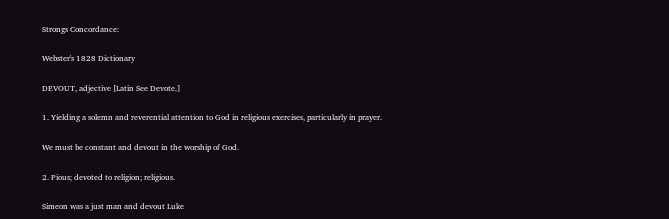Strongs Concordance:

Webster's 1828 Dictionary

DEVOUT, adjective [Latin See Devote.]

1. Yielding a solemn and reverential attention to God in religious exercises, particularly in prayer.

We must be constant and devout in the worship of God.

2. Pious; devoted to religion; religious.

Simeon was a just man and devout Luke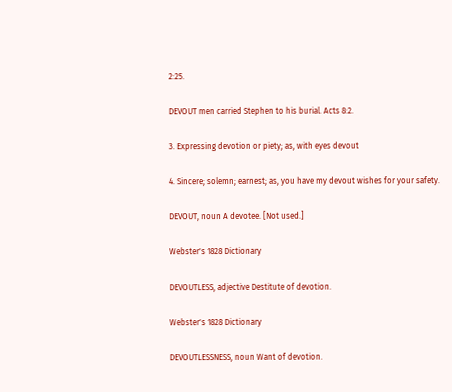2:25.

DEVOUT men carried Stephen to his burial. Acts 8:2.

3. Expressing devotion or piety; as, with eyes devout

4. Sincere; solemn; earnest; as, you have my devout wishes for your safety.

DEVOUT, noun A devotee. [Not used.]

Webster's 1828 Dictionary

DEVOUTLESS, adjective Destitute of devotion.

Webster's 1828 Dictionary

DEVOUTLESSNESS, noun Want of devotion.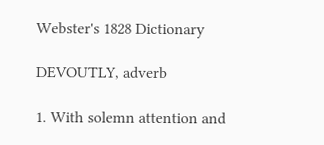Webster's 1828 Dictionary

DEVOUTLY, adverb

1. With solemn attention and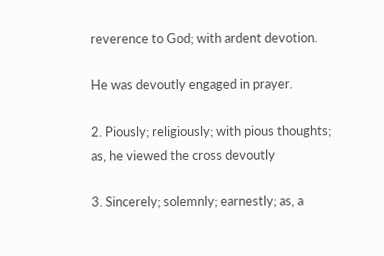reverence to God; with ardent devotion.

He was devoutly engaged in prayer.

2. Piously; religiously; with pious thoughts; as, he viewed the cross devoutly

3. Sincerely; solemnly; earnestly; as, a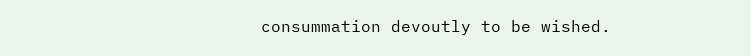consummation devoutly to be wished.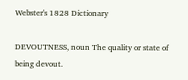Webster's 1828 Dictionary

DEVOUTNESS, noun The quality or state of being devout.